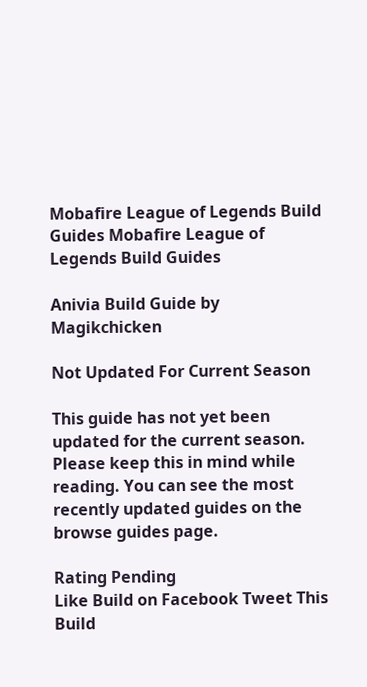Mobafire League of Legends Build Guides Mobafire League of Legends Build Guides

Anivia Build Guide by Magikchicken

Not Updated For Current Season

This guide has not yet been updated for the current season. Please keep this in mind while reading. You can see the most recently updated guides on the browse guides page.

Rating Pending
Like Build on Facebook Tweet This Build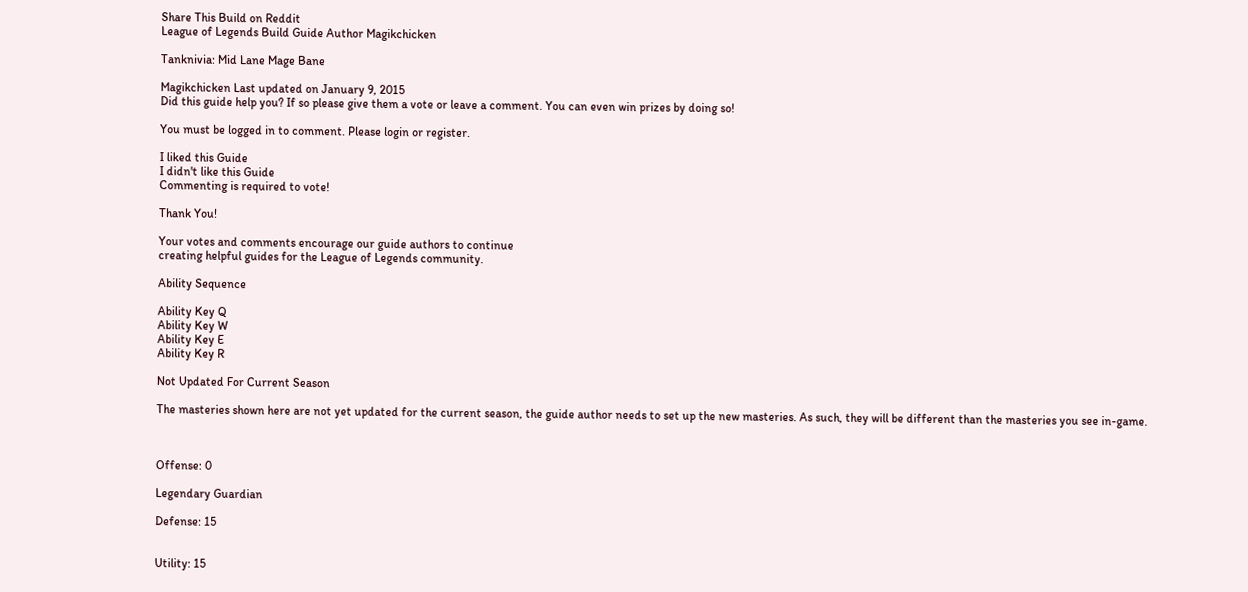Share This Build on Reddit
League of Legends Build Guide Author Magikchicken

Tanknivia: Mid Lane Mage Bane

Magikchicken Last updated on January 9, 2015
Did this guide help you? If so please give them a vote or leave a comment. You can even win prizes by doing so!

You must be logged in to comment. Please login or register.

I liked this Guide
I didn't like this Guide
Commenting is required to vote!

Thank You!

Your votes and comments encourage our guide authors to continue
creating helpful guides for the League of Legends community.

Ability Sequence

Ability Key Q
Ability Key W
Ability Key E
Ability Key R

Not Updated For Current Season

The masteries shown here are not yet updated for the current season, the guide author needs to set up the new masteries. As such, they will be different than the masteries you see in-game.



Offense: 0

Legendary Guardian

Defense: 15


Utility: 15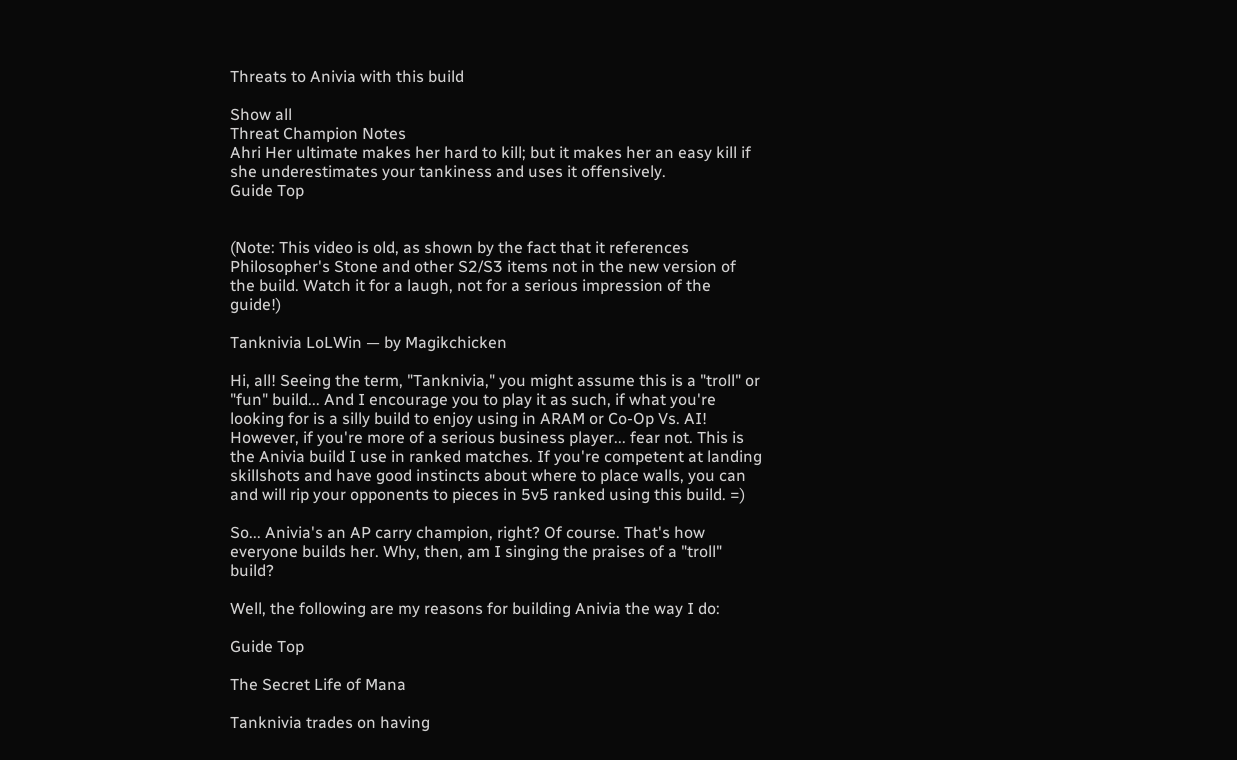Threats to Anivia with this build

Show all
Threat Champion Notes
Ahri Her ultimate makes her hard to kill; but it makes her an easy kill if she underestimates your tankiness and uses it offensively.
Guide Top


(Note: This video is old, as shown by the fact that it references Philosopher's Stone and other S2/S3 items not in the new version of the build. Watch it for a laugh, not for a serious impression of the guide!)

Tanknivia LoLWin — by Magikchicken

Hi, all! Seeing the term, "Tanknivia," you might assume this is a "troll" or "fun" build... And I encourage you to play it as such, if what you're looking for is a silly build to enjoy using in ARAM or Co-Op Vs. AI! However, if you're more of a serious business player... fear not. This is the Anivia build I use in ranked matches. If you're competent at landing skillshots and have good instincts about where to place walls, you can and will rip your opponents to pieces in 5v5 ranked using this build. =)

So... Anivia's an AP carry champion, right? Of course. That's how everyone builds her. Why, then, am I singing the praises of a "troll" build?

Well, the following are my reasons for building Anivia the way I do:

Guide Top

The Secret Life of Mana

Tanknivia trades on having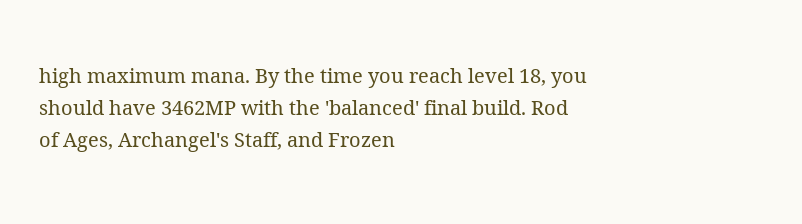high maximum mana. By the time you reach level 18, you should have 3462MP with the 'balanced' final build. Rod of Ages, Archangel's Staff, and Frozen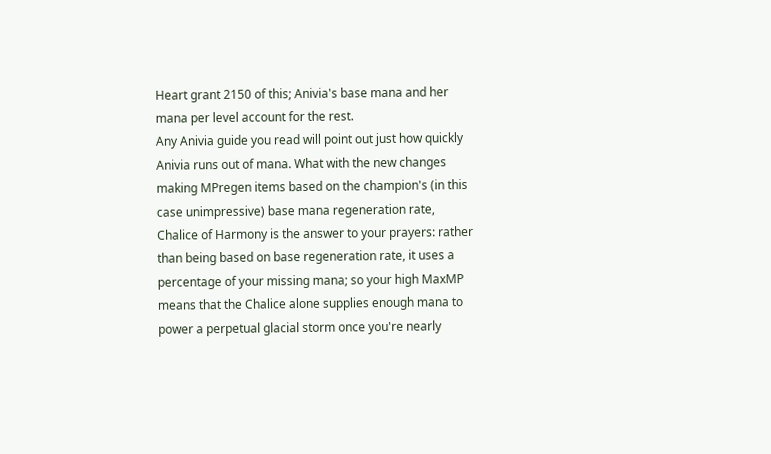Heart grant 2150 of this; Anivia's base mana and her mana per level account for the rest.
Any Anivia guide you read will point out just how quickly Anivia runs out of mana. What with the new changes making MPregen items based on the champion's (in this case unimpressive) base mana regeneration rate, Chalice of Harmony is the answer to your prayers: rather than being based on base regeneration rate, it uses a percentage of your missing mana; so your high MaxMP means that the Chalice alone supplies enough mana to power a perpetual glacial storm once you're nearly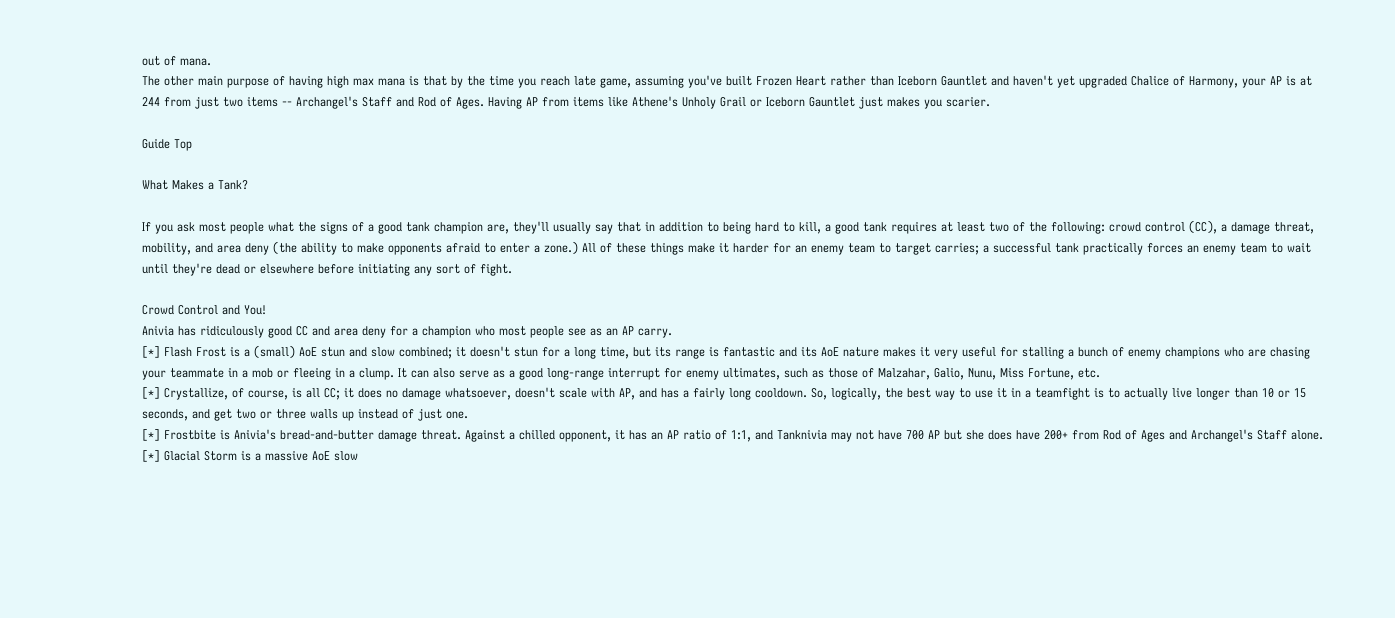out of mana.
The other main purpose of having high max mana is that by the time you reach late game, assuming you've built Frozen Heart rather than Iceborn Gauntlet and haven't yet upgraded Chalice of Harmony, your AP is at 244 from just two items -- Archangel's Staff and Rod of Ages. Having AP from items like Athene's Unholy Grail or Iceborn Gauntlet just makes you scarier.

Guide Top

What Makes a Tank?

If you ask most people what the signs of a good tank champion are, they'll usually say that in addition to being hard to kill, a good tank requires at least two of the following: crowd control (CC), a damage threat, mobility, and area deny (the ability to make opponents afraid to enter a zone.) All of these things make it harder for an enemy team to target carries; a successful tank practically forces an enemy team to wait until they're dead or elsewhere before initiating any sort of fight.

Crowd Control and You!
Anivia has ridiculously good CC and area deny for a champion who most people see as an AP carry.
[*] Flash Frost is a (small) AoE stun and slow combined; it doesn't stun for a long time, but its range is fantastic and its AoE nature makes it very useful for stalling a bunch of enemy champions who are chasing your teammate in a mob or fleeing in a clump. It can also serve as a good long-range interrupt for enemy ultimates, such as those of Malzahar, Galio, Nunu, Miss Fortune, etc.
[*] Crystallize, of course, is all CC; it does no damage whatsoever, doesn't scale with AP, and has a fairly long cooldown. So, logically, the best way to use it in a teamfight is to actually live longer than 10 or 15 seconds, and get two or three walls up instead of just one.
[*] Frostbite is Anivia's bread-and-butter damage threat. Against a chilled opponent, it has an AP ratio of 1:1, and Tanknivia may not have 700 AP but she does have 200+ from Rod of Ages and Archangel's Staff alone.
[*] Glacial Storm is a massive AoE slow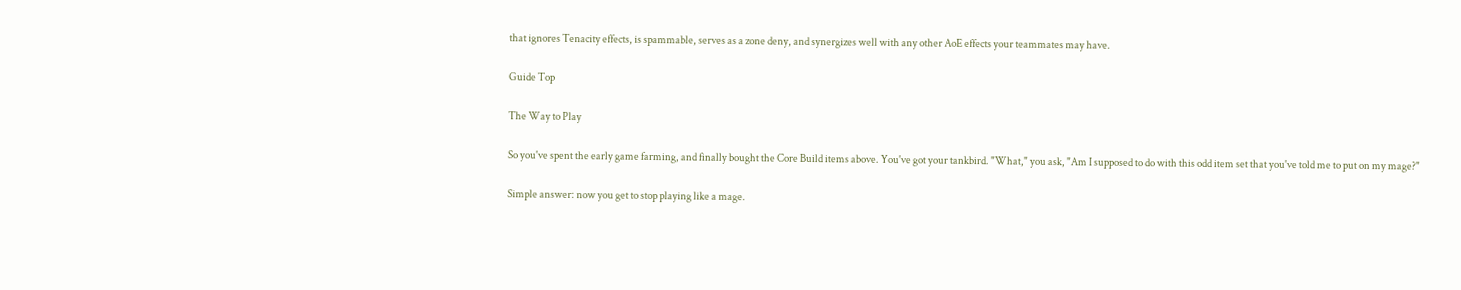that ignores Tenacity effects, is spammable, serves as a zone deny, and synergizes well with any other AoE effects your teammates may have.

Guide Top

The Way to Play

So you've spent the early game farming, and finally bought the Core Build items above. You've got your tankbird. "What," you ask, "Am I supposed to do with this odd item set that you've told me to put on my mage?"

Simple answer: now you get to stop playing like a mage.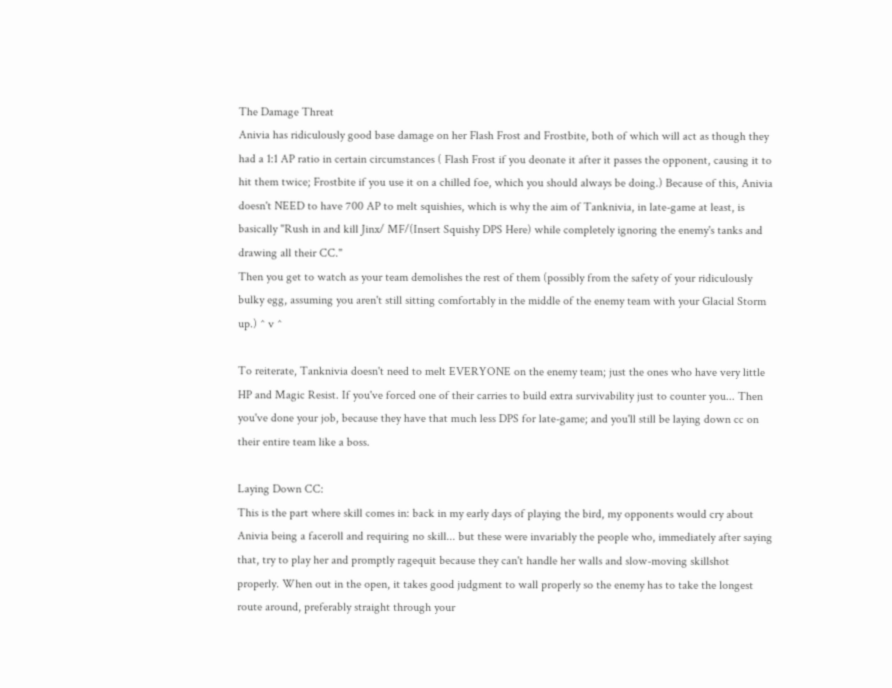The Damage Threat
Anivia has ridiculously good base damage on her Flash Frost and Frostbite, both of which will act as though they had a 1:1 AP ratio in certain circumstances ( Flash Frost if you deonate it after it passes the opponent, causing it to hit them twice; Frostbite if you use it on a chilled foe, which you should always be doing.) Because of this, Anivia doesn't NEED to have 700 AP to melt squishies, which is why the aim of Tanknivia, in late-game at least, is basically "Rush in and kill Jinx/ MF/(Insert Squishy DPS Here) while completely ignoring the enemy's tanks and drawing all their CC."
Then you get to watch as your team demolishes the rest of them (possibly from the safety of your ridiculously bulky egg, assuming you aren't still sitting comfortably in the middle of the enemy team with your Glacial Storm up.) ^ v ^

To reiterate, Tanknivia doesn't need to melt EVERYONE on the enemy team; just the ones who have very little HP and Magic Resist. If you've forced one of their carries to build extra survivability just to counter you... Then you've done your job, because they have that much less DPS for late-game; and you'll still be laying down cc on their entire team like a boss.

Laying Down CC:
This is the part where skill comes in: back in my early days of playing the bird, my opponents would cry about Anivia being a faceroll and requiring no skill... but these were invariably the people who, immediately after saying that, try to play her and promptly ragequit because they can't handle her walls and slow-moving skillshot properly. When out in the open, it takes good judgment to wall properly so the enemy has to take the longest route around, preferably straight through your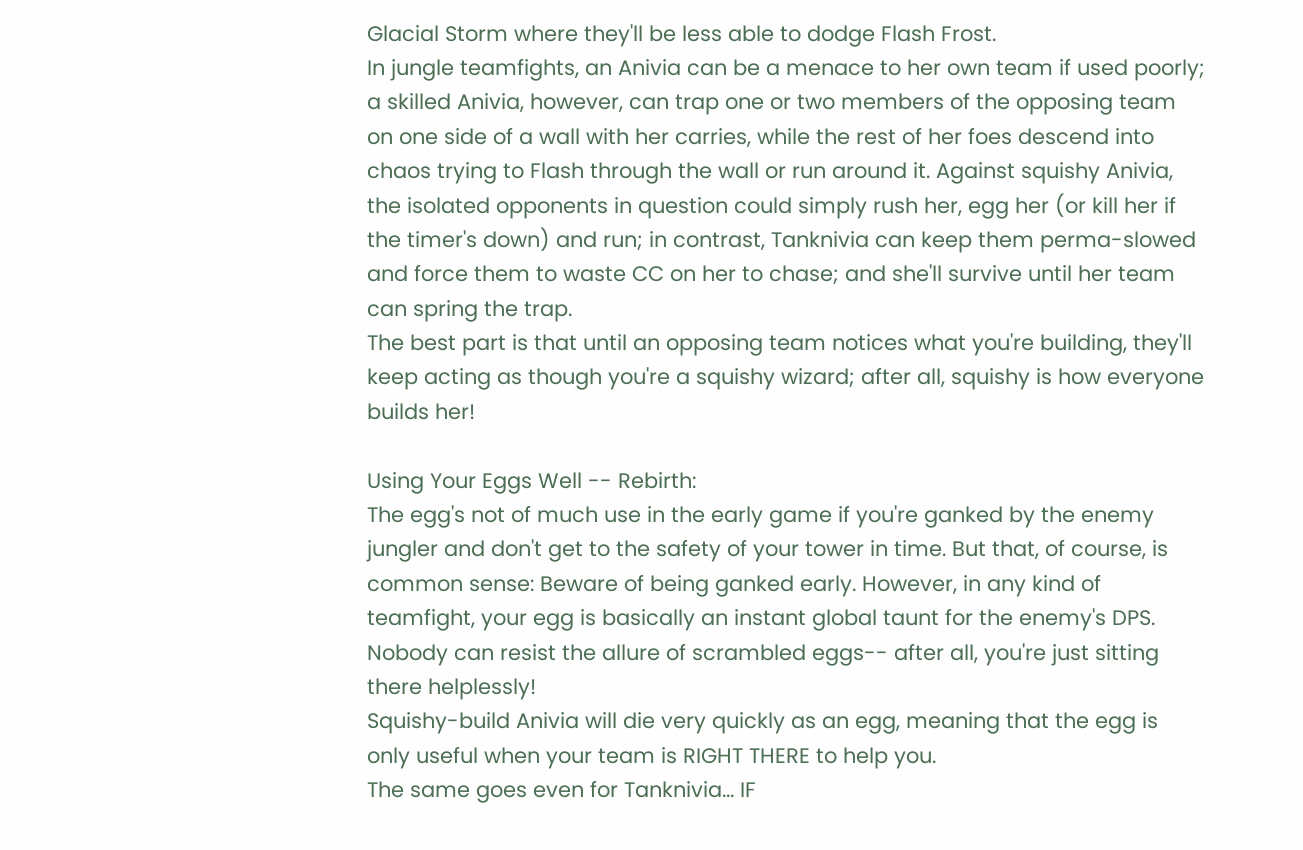Glacial Storm where they'll be less able to dodge Flash Frost.
In jungle teamfights, an Anivia can be a menace to her own team if used poorly; a skilled Anivia, however, can trap one or two members of the opposing team on one side of a wall with her carries, while the rest of her foes descend into chaos trying to Flash through the wall or run around it. Against squishy Anivia, the isolated opponents in question could simply rush her, egg her (or kill her if the timer's down) and run; in contrast, Tanknivia can keep them perma-slowed and force them to waste CC on her to chase; and she'll survive until her team can spring the trap.
The best part is that until an opposing team notices what you're building, they'll keep acting as though you're a squishy wizard; after all, squishy is how everyone builds her!

Using Your Eggs Well -- Rebirth:
The egg's not of much use in the early game if you're ganked by the enemy jungler and don't get to the safety of your tower in time. But that, of course, is common sense: Beware of being ganked early. However, in any kind of teamfight, your egg is basically an instant global taunt for the enemy's DPS. Nobody can resist the allure of scrambled eggs-- after all, you're just sitting there helplessly!
Squishy-build Anivia will die very quickly as an egg, meaning that the egg is only useful when your team is RIGHT THERE to help you.
The same goes even for Tanknivia... IF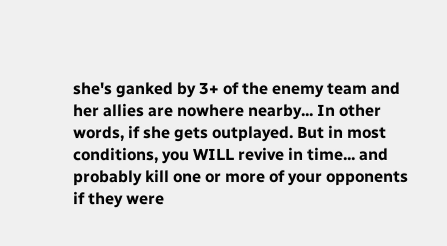she's ganked by 3+ of the enemy team and her allies are nowhere nearby... In other words, if she gets outplayed. But in most conditions, you WILL revive in time... and probably kill one or more of your opponents if they were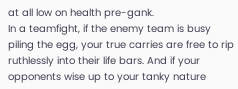at all low on health pre-gank.
In a teamfight, if the enemy team is busy piling the egg, your true carries are free to rip ruthlessly into their life bars. And if your opponents wise up to your tanky nature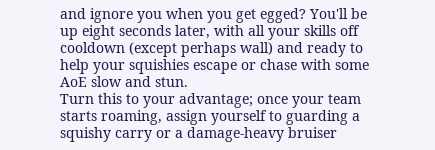and ignore you when you get egged? You'll be up eight seconds later, with all your skills off cooldown (except perhaps wall) and ready to help your squishies escape or chase with some AoE slow and stun.
Turn this to your advantage; once your team starts roaming, assign yourself to guarding a squishy carry or a damage-heavy bruiser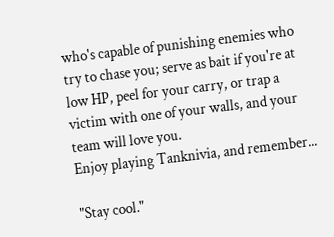who's capable of punishing enemies who try to chase you; serve as bait if you're at low HP, peel for your carry, or trap a victim with one of your walls, and your team will love you.
Enjoy playing Tanknivia, and remember...

"Stay cool."